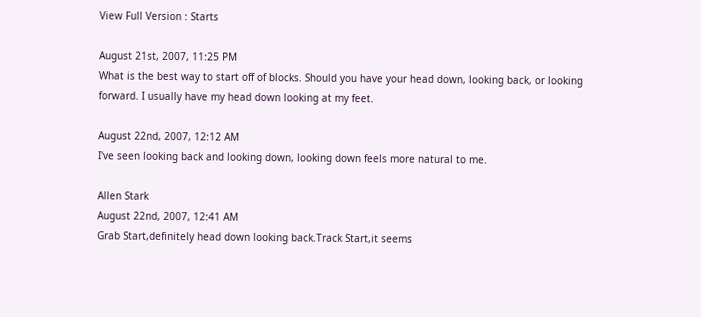View Full Version : Starts

August 21st, 2007, 11:25 PM
What is the best way to start off of blocks. Should you have your head down, looking back, or looking forward. I usually have my head down looking at my feet.

August 22nd, 2007, 12:12 AM
I've seen looking back and looking down, looking down feels more natural to me.

Allen Stark
August 22nd, 2007, 12:41 AM
Grab Start,definitely head down looking back.Track Start,it seems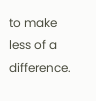to make less of a difference.